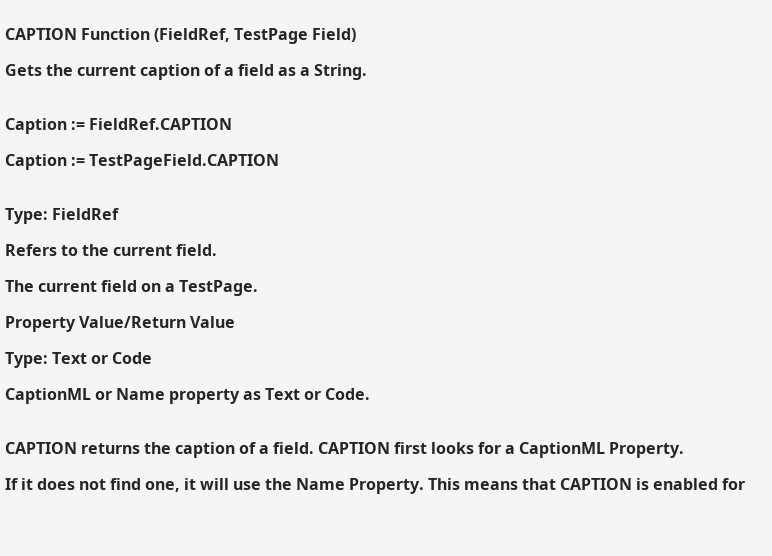CAPTION Function (FieldRef, TestPage Field)

Gets the current caption of a field as a String.


Caption := FieldRef.CAPTION

Caption := TestPageField.CAPTION


Type: FieldRef

Refers to the current field.

The current field on a TestPage.

Property Value/Return Value

Type: Text or Code

CaptionML or Name property as Text or Code.


CAPTION returns the caption of a field. CAPTION first looks for a CaptionML Property.

If it does not find one, it will use the Name Property. This means that CAPTION is enabled for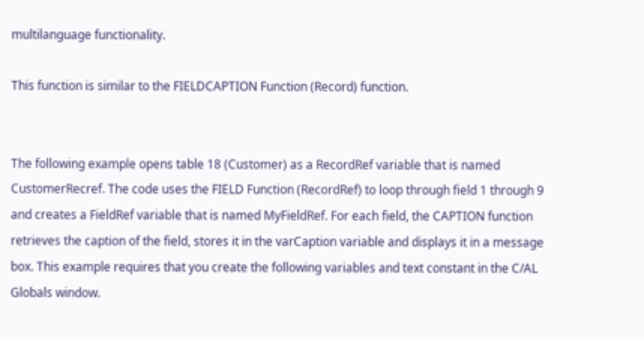multilanguage functionality.

This function is similar to the FIELDCAPTION Function (Record) function.


The following example opens table 18 (Customer) as a RecordRef variable that is named CustomerRecref. The code uses the FIELD Function (RecordRef) to loop through field 1 through 9 and creates a FieldRef variable that is named MyFieldRef. For each field, the CAPTION function retrieves the caption of the field, stores it in the varCaption variable and displays it in a message box. This example requires that you create the following variables and text constant in the C/AL Globals window.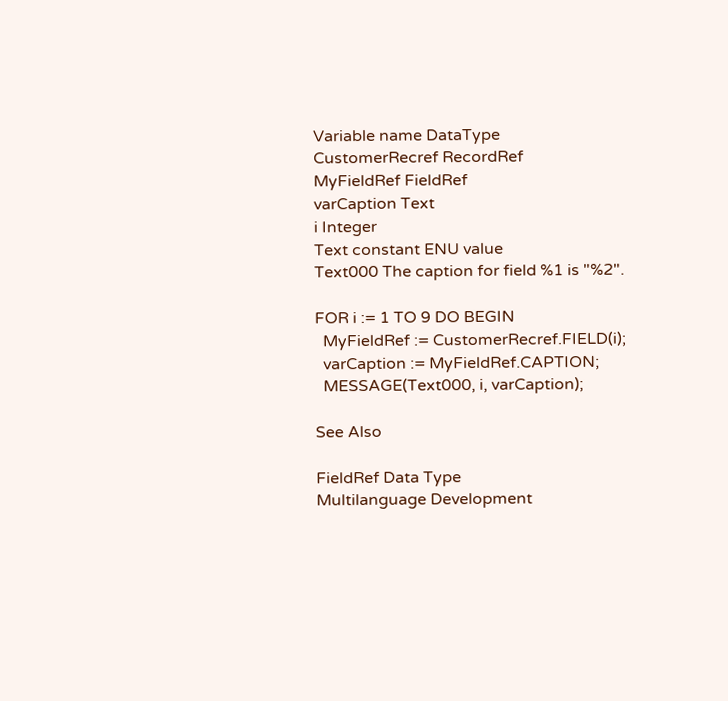Variable name DataType
CustomerRecref RecordRef
MyFieldRef FieldRef
varCaption Text
i Integer
Text constant ENU value
Text000 The caption for field %1 is "%2".

FOR i := 1 TO 9 DO BEGIN
  MyFieldRef := CustomerRecref.FIELD(i);
  varCaption := MyFieldRef.CAPTION;
  MESSAGE(Text000, i, varCaption);

See Also

FieldRef Data Type
Multilanguage Development